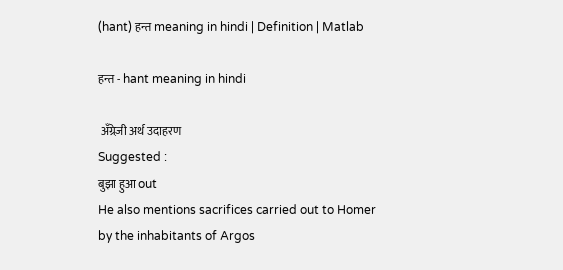(hant) हन्त meaning in hindi | Definition | Matlab

हन्त - hant meaning in hindi

 अँग्रेज़ी अर्थ उदाहरण
Suggested :
बुझा हुआ out
He also mentions sacrifices carried out to Homer by the inhabitants of Argos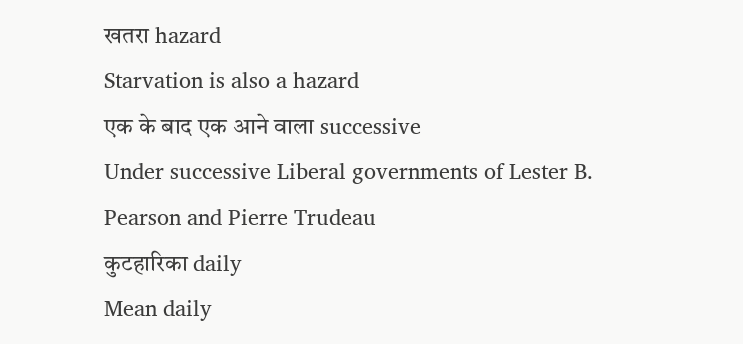खतरा hazard
Starvation is also a hazard
एक के बाद एक आने वाला successive
Under successive Liberal governments of Lester B. Pearson and Pierre Trudeau
कुटहारिका daily
Mean daily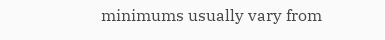minimums usually vary from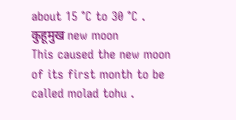about 15 °C to 30 °C .
कुहूमुख new moon
This caused the new moon of its first month to be called molad tohu .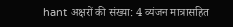hant अक्षरों की संख्या: 4 व्यंजन मात्रासहित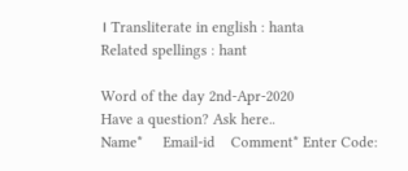। Transliterate in english : hanta
Related spellings : hant

Word of the day 2nd-Apr-2020
Have a question? Ask here..
Name*     Email-id    Comment* Enter Code: